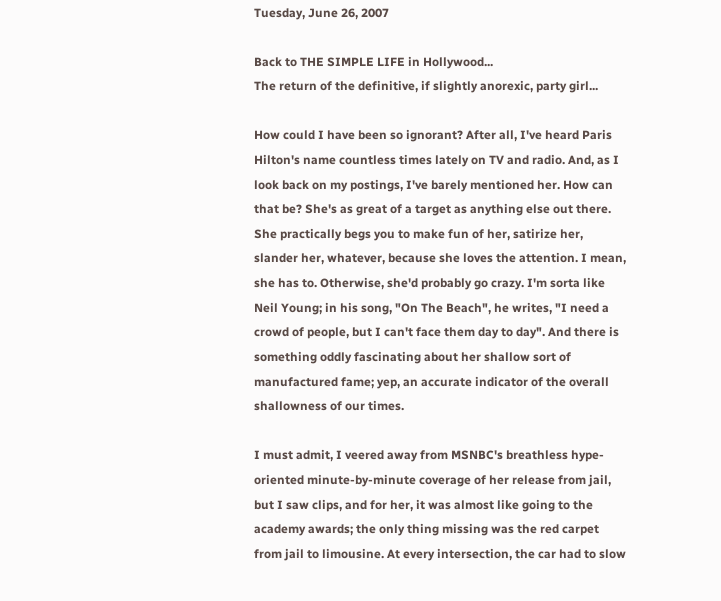Tuesday, June 26, 2007

Back to THE SIMPLE LIFE in Hollywood...
The return of the definitive, if slightly anorexic, party girl...

How could I have been so ignorant? After all, I've heard Paris Hilton's name countless times lately on TV and radio. And, as I look back on my postings, I've barely mentioned her. How can that be? She's as great of a target as anything else out there. She practically begs you to make fun of her, satirize her, slander her, whatever, because she loves the attention. I mean, she has to. Otherwise, she'd probably go crazy. I'm sorta like Neil Young; in his song, "On The Beach", he writes, "I need a crowd of people, but I can't face them day to day". And there is something oddly fascinating about her shallow sort of manufactured fame; yep, an accurate indicator of the overall shallowness of our times.

I must admit, I veered away from MSNBC's breathless hype-oriented minute-by-minute coverage of her release from jail, but I saw clips, and for her, it was almost like going to the academy awards; the only thing missing was the red carpet from jail to limousine. At every intersection, the car had to slow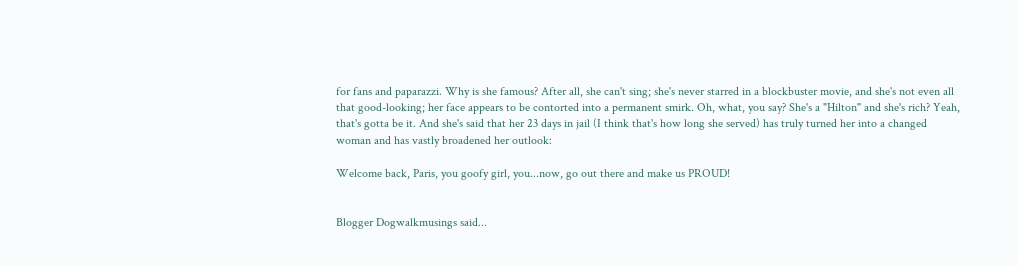for fans and paparazzi. Why is she famous? After all, she can't sing; she's never starred in a blockbuster movie, and she's not even all that good-looking; her face appears to be contorted into a permanent smirk. Oh, what, you say? She's a "Hilton" and she's rich? Yeah, that's gotta be it. And she's said that her 23 days in jail (I think that's how long she served) has truly turned her into a changed woman and has vastly broadened her outlook:

Welcome back, Paris, you goofy girl, you...now, go out there and make us PROUD!


Blogger Dogwalkmusings said...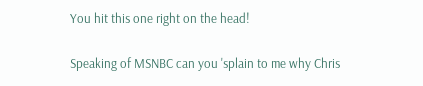You hit this one right on the head!

Speaking of MSNBC can you 'splain to me why Chris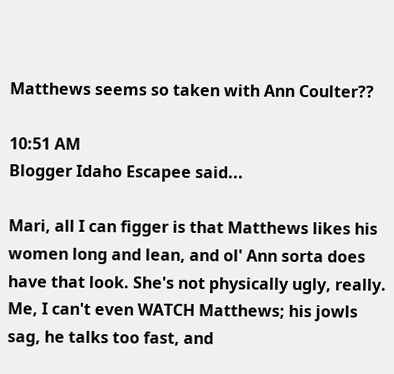Matthews seems so taken with Ann Coulter??

10:51 AM
Blogger Idaho Escapee said...

Mari, all I can figger is that Matthews likes his women long and lean, and ol' Ann sorta does have that look. She's not physically ugly, really. Me, I can't even WATCH Matthews; his jowls sag, he talks too fast, and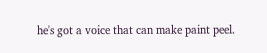he's got a voice that can make paint peel.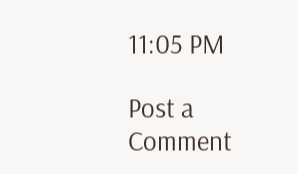11:05 PM

Post a Comment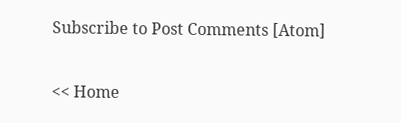Subscribe to Post Comments [Atom]

<< Home